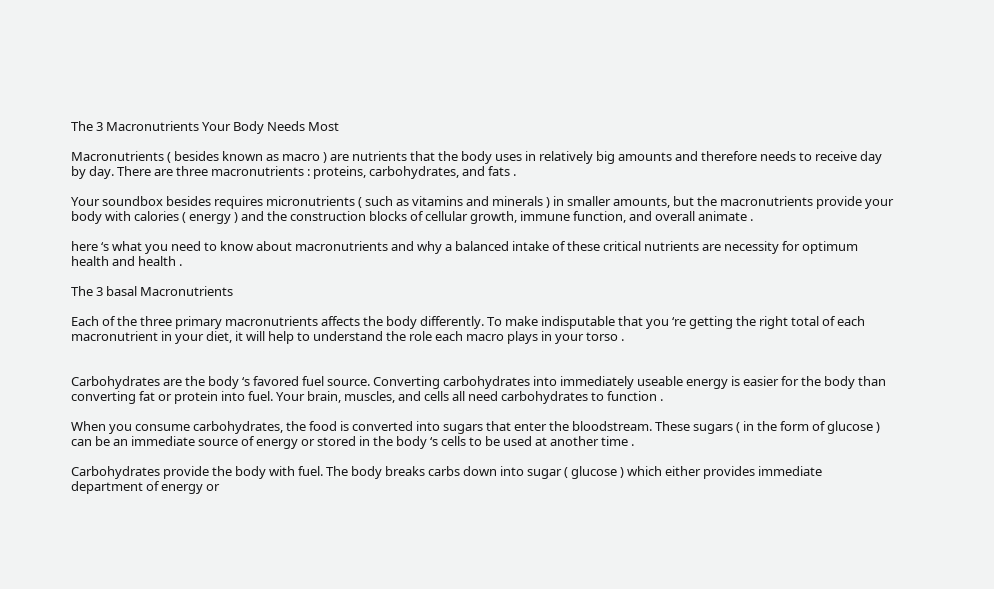The 3 Macronutrients Your Body Needs Most

Macronutrients ( besides known as macro ) are nutrients that the body uses in relatively big amounts and therefore needs to receive day by day. There are three macronutrients : proteins, carbohydrates, and fats .

Your soundbox besides requires micronutrients ( such as vitamins and minerals ) in smaller amounts, but the macronutrients provide your body with calories ( energy ) and the construction blocks of cellular growth, immune function, and overall animate .

here ‘s what you need to know about macronutrients and why a balanced intake of these critical nutrients are necessity for optimum health and health .

The 3 basal Macronutrients

Each of the three primary macronutrients affects the body differently. To make indisputable that you ‘re getting the right total of each macronutrient in your diet, it will help to understand the role each macro plays in your torso .


Carbohydrates are the body ‘s favored fuel source. Converting carbohydrates into immediately useable energy is easier for the body than converting fat or protein into fuel. Your brain, muscles, and cells all need carbohydrates to function .

When you consume carbohydrates, the food is converted into sugars that enter the bloodstream. These sugars ( in the form of glucose ) can be an immediate source of energy or stored in the body ‘s cells to be used at another time .

Carbohydrates provide the body with fuel. The body breaks carbs down into sugar ( glucose ) which either provides immediate department of energy or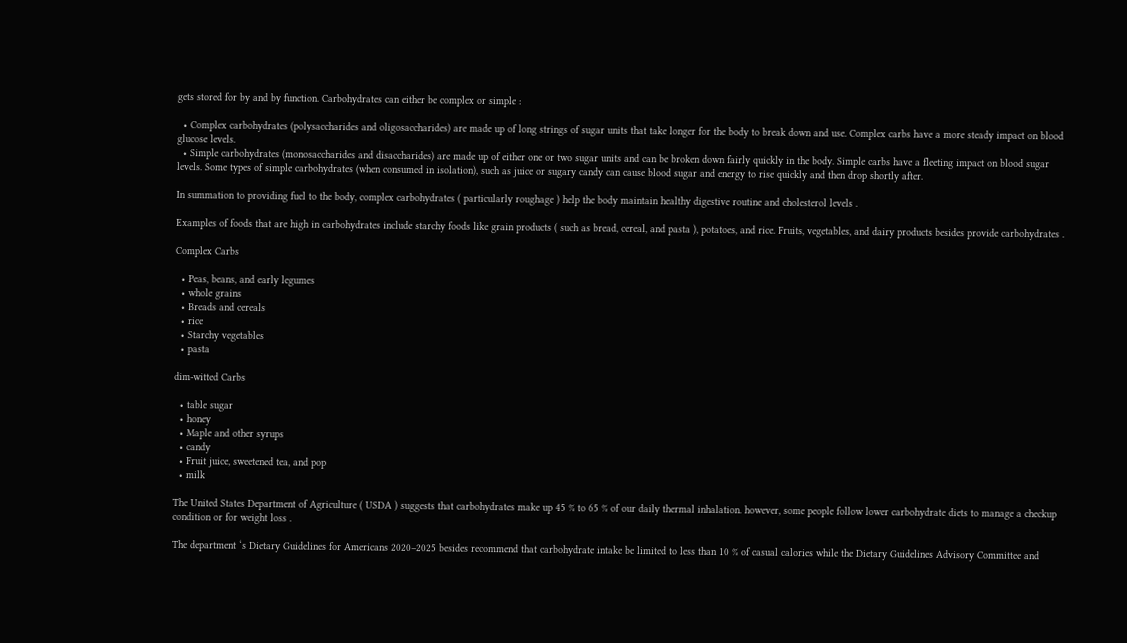gets stored for by and by function. Carbohydrates can either be complex or simple :

  • Complex carbohydrates (polysaccharides and oligosaccharides) are made up of long strings of sugar units that take longer for the body to break down and use. Complex carbs have a more steady impact on blood glucose levels.
  • Simple carbohydrates (monosaccharides and disaccharides) are made up of either one or two sugar units and can be broken down fairly quickly in the body. Simple carbs have a fleeting impact on blood sugar levels. Some types of simple carbohydrates (when consumed in isolation), such as juice or sugary candy can cause blood sugar and energy to rise quickly and then drop shortly after.

In summation to providing fuel to the body, complex carbohydrates ( particularly roughage ) help the body maintain healthy digestive routine and cholesterol levels .

Examples of foods that are high in carbohydrates include starchy foods like grain products ( such as bread, cereal, and pasta ), potatoes, and rice. Fruits, vegetables, and dairy products besides provide carbohydrates .

Complex Carbs

  • Peas, beans, and early legumes
  • whole grains
  • Breads and cereals
  • rice
  • Starchy vegetables
  • pasta

dim-witted Carbs

  • table sugar
  • honey
  • Maple and other syrups
  • candy
  • Fruit juice, sweetened tea, and pop
  • milk

The United States Department of Agriculture ( USDA ) suggests that carbohydrates make up 45 % to 65 % of our daily thermal inhalation. however, some people follow lower carbohydrate diets to manage a checkup condition or for weight loss .

The department ‘s Dietary Guidelines for Americans 2020–2025 besides recommend that carbohydrate intake be limited to less than 10 % of casual calories while the Dietary Guidelines Advisory Committee and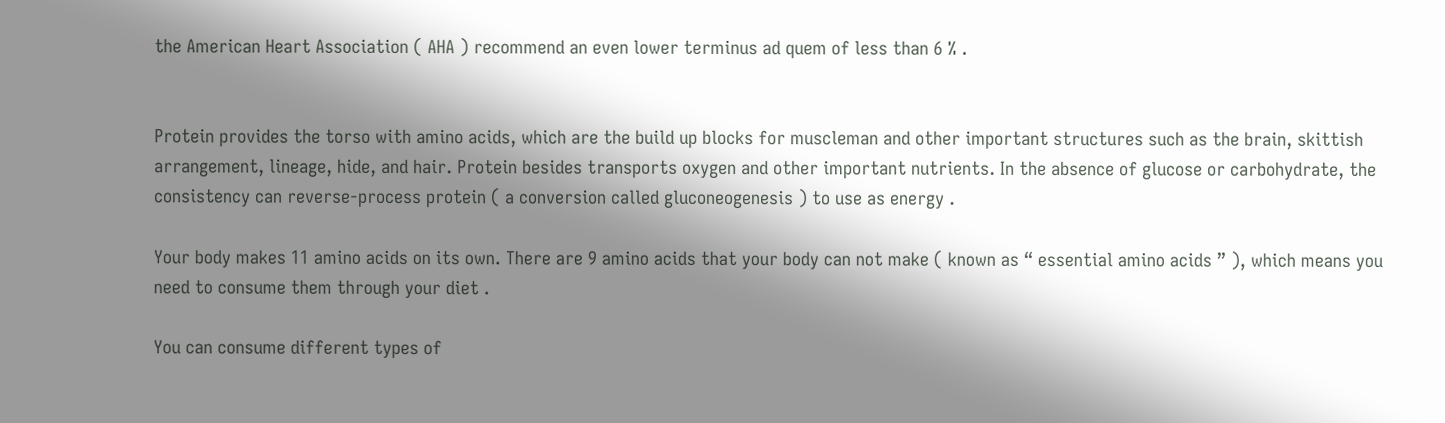the American Heart Association ( AHA ) recommend an even lower terminus ad quem of less than 6 % .


Protein provides the torso with amino acids, which are the build up blocks for muscleman and other important structures such as the brain, skittish arrangement, lineage, hide, and hair. Protein besides transports oxygen and other important nutrients. In the absence of glucose or carbohydrate, the consistency can reverse-process protein ( a conversion called gluconeogenesis ) to use as energy .

Your body makes 11 amino acids on its own. There are 9 amino acids that your body can not make ( known as “ essential amino acids ” ), which means you need to consume them through your diet .

You can consume different types of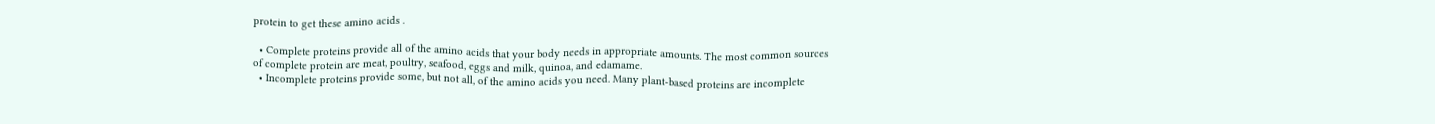protein to get these amino acids .

  • Complete proteins provide all of the amino acids that your body needs in appropriate amounts. The most common sources of complete protein are meat, poultry, seafood, eggs and milk, quinoa, and edamame.
  • Incomplete proteins provide some, but not all, of the amino acids you need. Many plant-based proteins are incomplete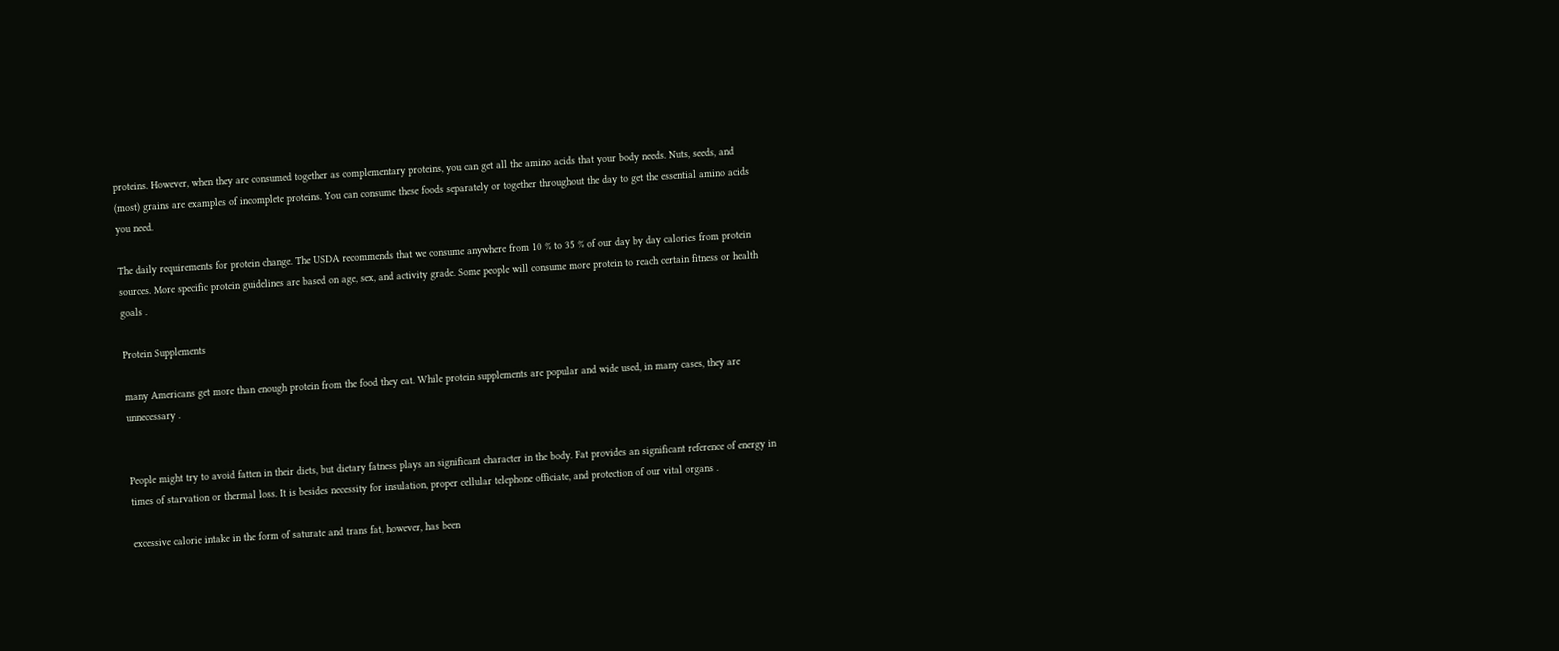proteins. However, when they are consumed together as complementary proteins, you can get all the amino acids that your body needs. Nuts, seeds, and (most) grains are examples of incomplete proteins. You can consume these foods separately or together throughout the day to get the essential amino acids you need.

The daily requirements for protein change. The USDA recommends that we consume anywhere from 10 % to 35 % of our day by day calories from protein sources. More specific protein guidelines are based on age, sex, and activity grade. Some people will consume more protein to reach certain fitness or health goals .

Protein Supplements

many Americans get more than enough protein from the food they eat. While protein supplements are popular and wide used, in many cases, they are unnecessary .


People might try to avoid fatten in their diets, but dietary fatness plays an significant character in the body. Fat provides an significant reference of energy in times of starvation or thermal loss. It is besides necessity for insulation, proper cellular telephone officiate, and protection of our vital organs .

excessive calorie intake in the form of saturate and trans fat, however, has been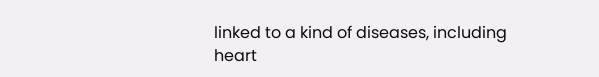linked to a kind of diseases, including heart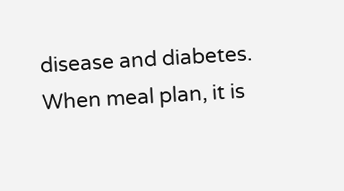disease and diabetes. When meal plan, it is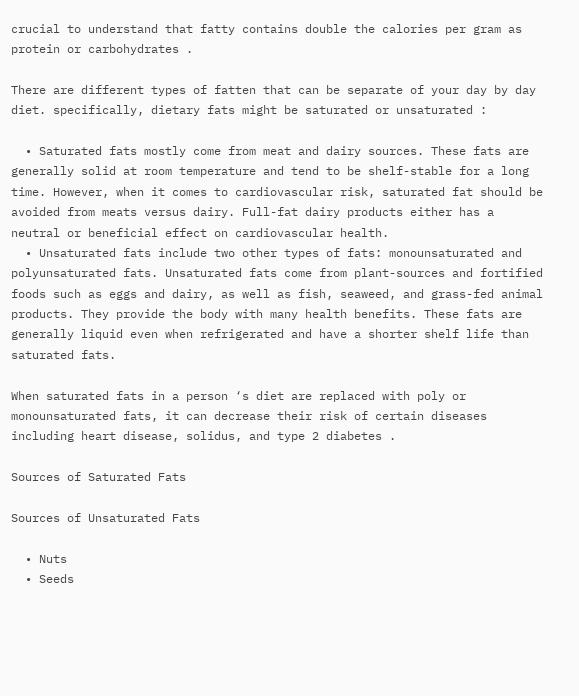crucial to understand that fatty contains double the calories per gram as protein or carbohydrates .

There are different types of fatten that can be separate of your day by day diet. specifically, dietary fats might be saturated or unsaturated :

  • Saturated fats mostly come from meat and dairy sources. These fats are generally solid at room temperature and tend to be shelf-stable for a long time. However, when it comes to cardiovascular risk, saturated fat should be avoided from meats versus dairy. Full-fat dairy products either has a neutral or beneficial effect on cardiovascular health.
  • Unsaturated fats include two other types of fats: monounsaturated and polyunsaturated fats. Unsaturated fats come from plant-sources and fortified foods such as eggs and dairy, as well as fish, seaweed, and grass-fed animal products. They provide the body with many health benefits. These fats are generally liquid even when refrigerated and have a shorter shelf life than saturated fats.

When saturated fats in a person ‘s diet are replaced with poly or monounsaturated fats, it can decrease their risk of certain diseases including heart disease, solidus, and type 2 diabetes .

Sources of Saturated Fats

Sources of Unsaturated Fats

  • Nuts
  • Seeds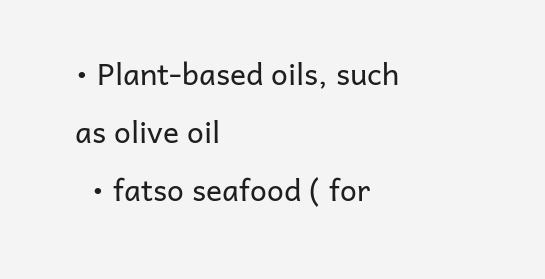• Plant-based oils, such as olive oil
  • fatso seafood ( for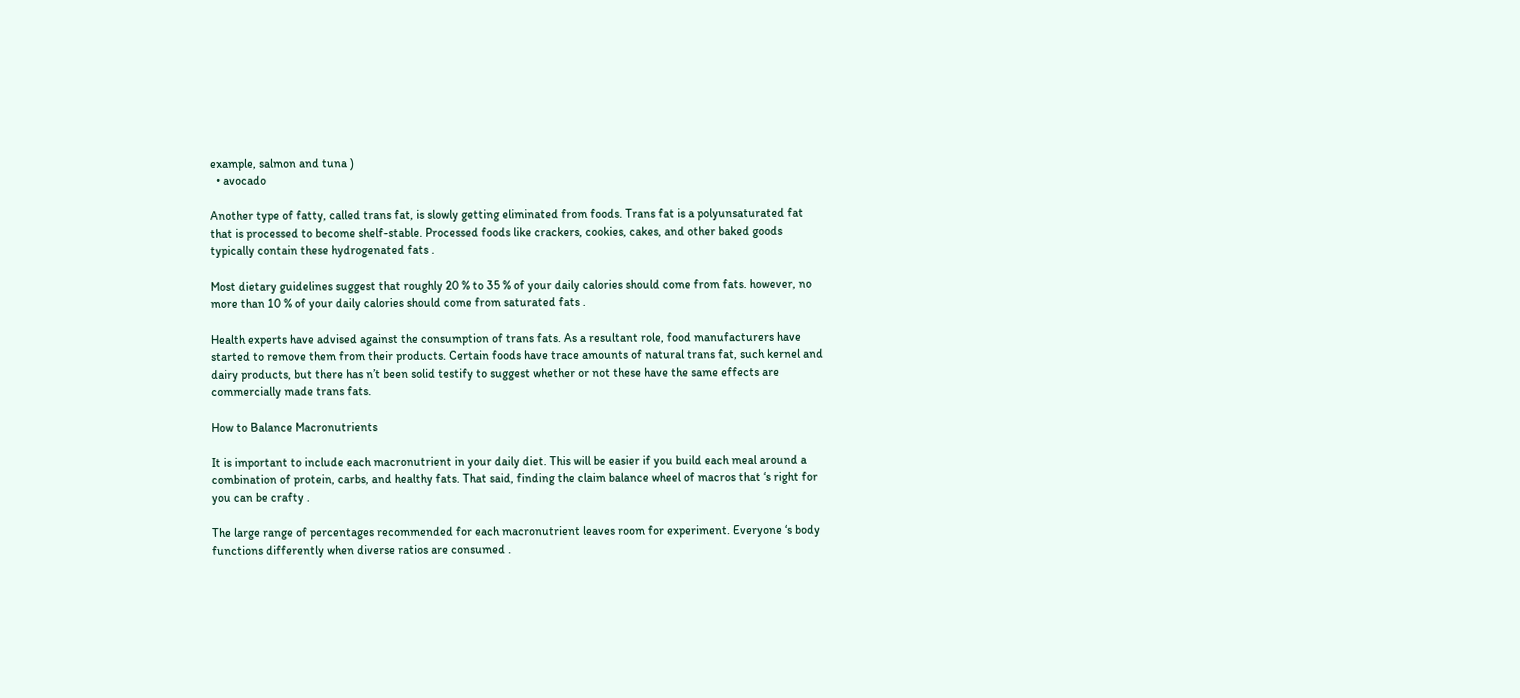example, salmon and tuna )
  • avocado

Another type of fatty, called trans fat, is slowly getting eliminated from foods. Trans fat is a polyunsaturated fat that is processed to become shelf-stable. Processed foods like crackers, cookies, cakes, and other baked goods typically contain these hydrogenated fats .

Most dietary guidelines suggest that roughly 20 % to 35 % of your daily calories should come from fats. however, no more than 10 % of your daily calories should come from saturated fats .

Health experts have advised against the consumption of trans fats. As a resultant role, food manufacturers have started to remove them from their products. Certain foods have trace amounts of natural trans fat, such kernel and dairy products, but there has n’t been solid testify to suggest whether or not these have the same effects are commercially made trans fats.

How to Balance Macronutrients

It is important to include each macronutrient in your daily diet. This will be easier if you build each meal around a combination of protein, carbs, and healthy fats. That said, finding the claim balance wheel of macros that ‘s right for you can be crafty .

The large range of percentages recommended for each macronutrient leaves room for experiment. Everyone ‘s body functions differently when diverse ratios are consumed .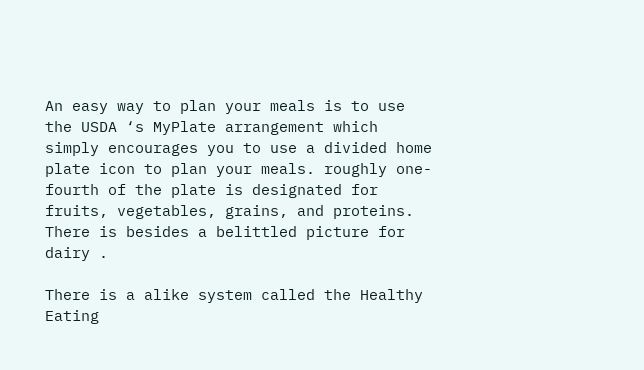An easy way to plan your meals is to use the USDA ‘s MyPlate arrangement which simply encourages you to use a divided home plate icon to plan your meals. roughly one-fourth of the plate is designated for fruits, vegetables, grains, and proteins. There is besides a belittled picture for dairy .

There is a alike system called the Healthy Eating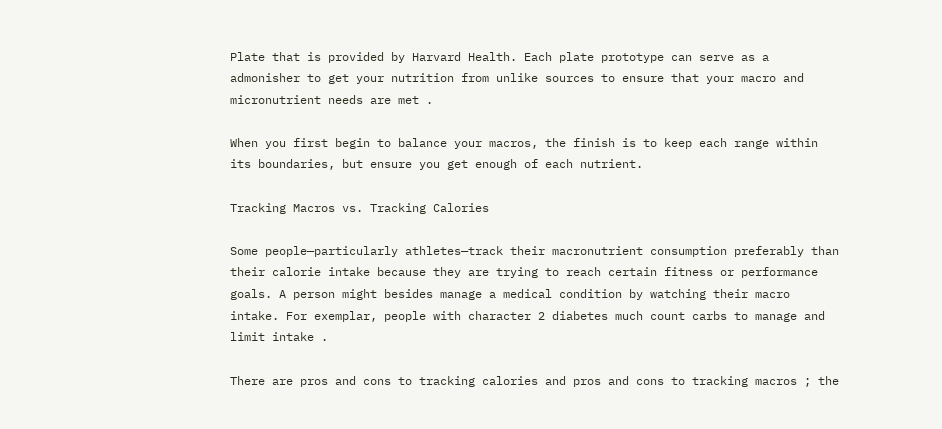Plate that is provided by Harvard Health. Each plate prototype can serve as a admonisher to get your nutrition from unlike sources to ensure that your macro and micronutrient needs are met .

When you first begin to balance your macros, the finish is to keep each range within its boundaries, but ensure you get enough of each nutrient.

Tracking Macros vs. Tracking Calories

Some people—particularly athletes—track their macronutrient consumption preferably than their calorie intake because they are trying to reach certain fitness or performance goals. A person might besides manage a medical condition by watching their macro intake. For exemplar, people with character 2 diabetes much count carbs to manage and limit intake .

There are pros and cons to tracking calories and pros and cons to tracking macros ; the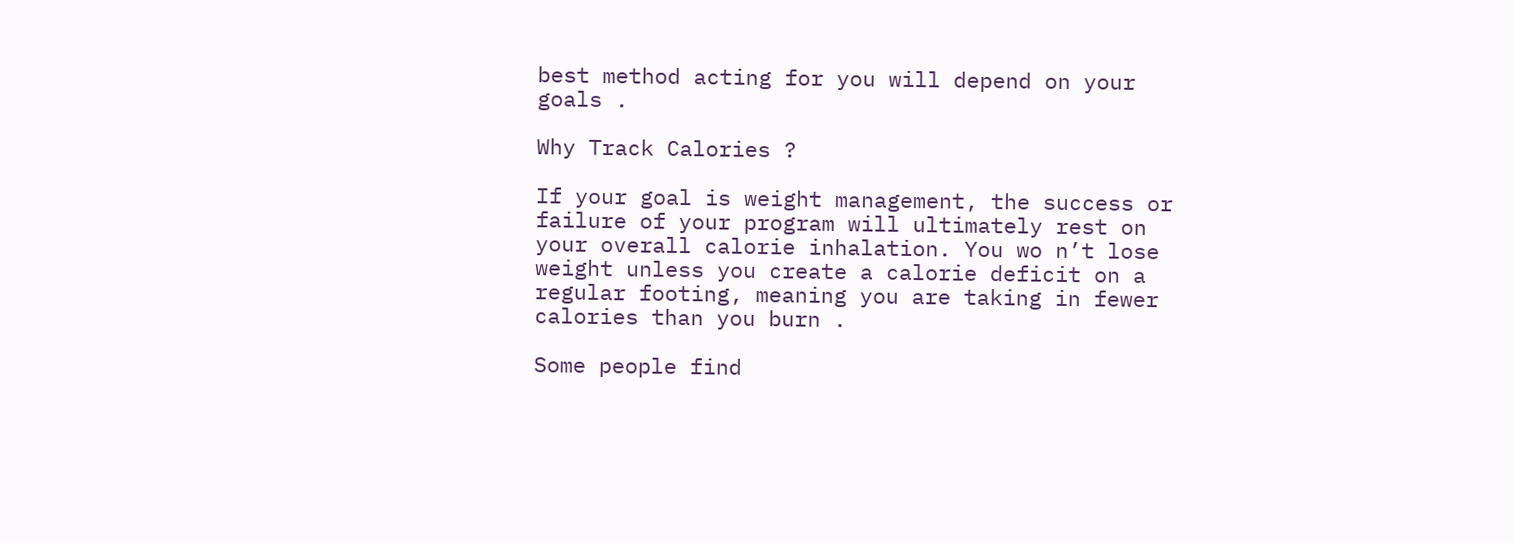best method acting for you will depend on your goals .

Why Track Calories ?

If your goal is weight management, the success or failure of your program will ultimately rest on your overall calorie inhalation. You wo n’t lose weight unless you create a calorie deficit on a regular footing, meaning you are taking in fewer calories than you burn .

Some people find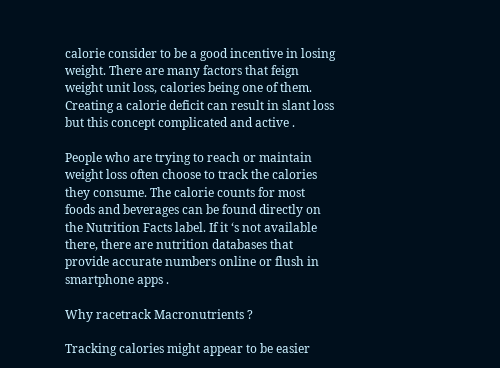calorie consider to be a good incentive in losing weight. There are many factors that feign weight unit loss, calories being one of them. Creating a calorie deficit can result in slant loss but this concept complicated and active .

People who are trying to reach or maintain weight loss often choose to track the calories they consume. The calorie counts for most foods and beverages can be found directly on the Nutrition Facts label. If it ‘s not available there, there are nutrition databases that provide accurate numbers online or flush in smartphone apps .

Why racetrack Macronutrients ?

Tracking calories might appear to be easier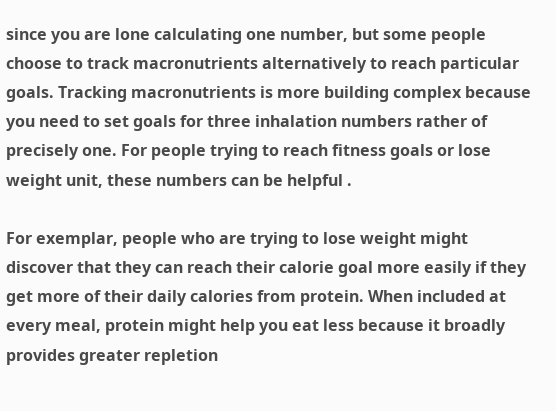since you are lone calculating one number, but some people choose to track macronutrients alternatively to reach particular goals. Tracking macronutrients is more building complex because you need to set goals for three inhalation numbers rather of precisely one. For people trying to reach fitness goals or lose weight unit, these numbers can be helpful .

For exemplar, people who are trying to lose weight might discover that they can reach their calorie goal more easily if they get more of their daily calories from protein. When included at every meal, protein might help you eat less because it broadly provides greater repletion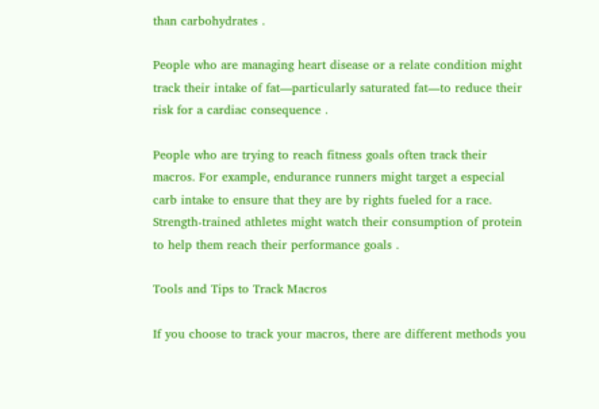than carbohydrates .

People who are managing heart disease or a relate condition might track their intake of fat—particularly saturated fat—to reduce their risk for a cardiac consequence .

People who are trying to reach fitness goals often track their macros. For example, endurance runners might target a especial carb intake to ensure that they are by rights fueled for a race. Strength-trained athletes might watch their consumption of protein to help them reach their performance goals .

Tools and Tips to Track Macros

If you choose to track your macros, there are different methods you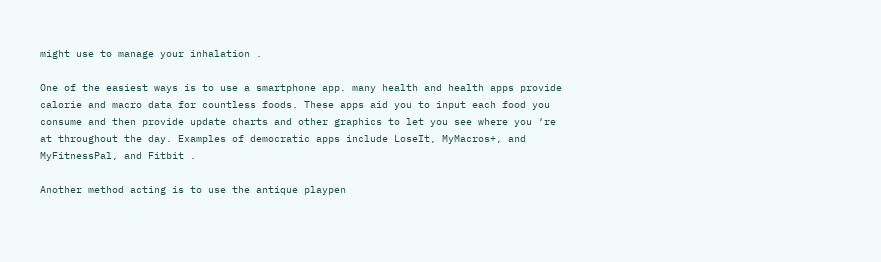might use to manage your inhalation .

One of the easiest ways is to use a smartphone app. many health and health apps provide calorie and macro data for countless foods. These apps aid you to input each food you consume and then provide update charts and other graphics to let you see where you ‘re at throughout the day. Examples of democratic apps include LoseIt, MyMacros+, and MyFitnessPal, and Fitbit .

Another method acting is to use the antique playpen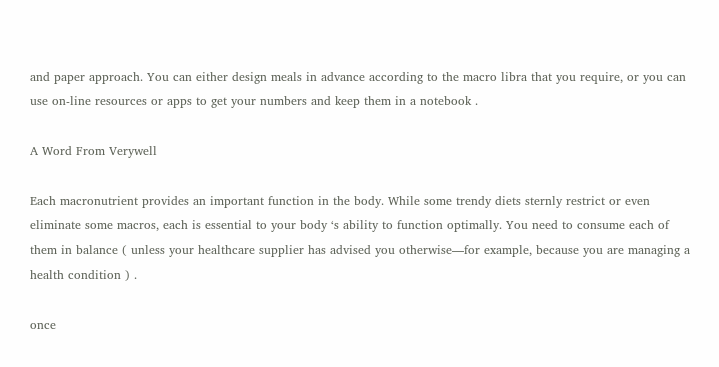and paper approach. You can either design meals in advance according to the macro libra that you require, or you can use on-line resources or apps to get your numbers and keep them in a notebook .

A Word From Verywell

Each macronutrient provides an important function in the body. While some trendy diets sternly restrict or even eliminate some macros, each is essential to your body ‘s ability to function optimally. You need to consume each of them in balance ( unless your healthcare supplier has advised you otherwise—for example, because you are managing a health condition ) .

once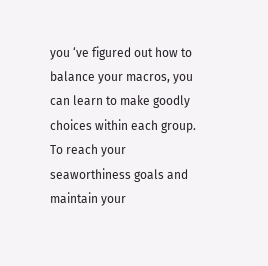you ‘ve figured out how to balance your macros, you can learn to make goodly choices within each group. To reach your seaworthiness goals and maintain your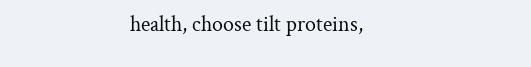health, choose tilt proteins,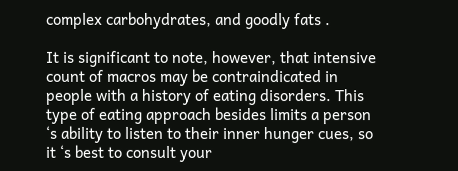complex carbohydrates, and goodly fats .

It is significant to note, however, that intensive count of macros may be contraindicated in people with a history of eating disorders. This type of eating approach besides limits a person ‘s ability to listen to their inner hunger cues, so it ‘s best to consult your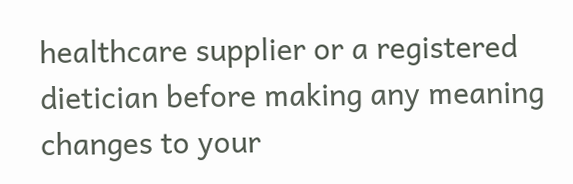healthcare supplier or a registered dietician before making any meaning changes to your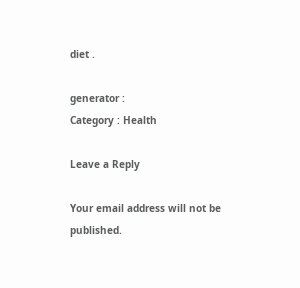diet .

generator :
Category : Health

Leave a Reply

Your email address will not be published.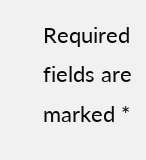Required fields are marked *